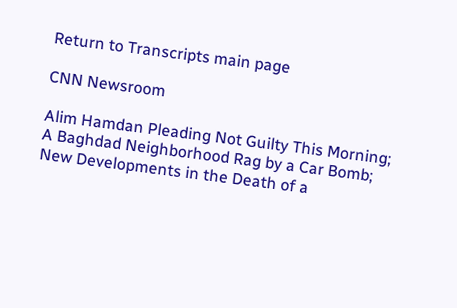Return to Transcripts main page

CNN Newsroom

Alim Hamdan Pleading Not Guilty This Morning; A Baghdad Neighborhood Rag by a Car Bomb; New Developments in the Death of a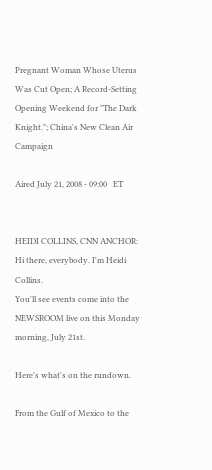Pregnant Woman Whose Uterus Was Cut Open; A Record-Setting Opening Weekend for "The Dark Knight."; China's New Clean Air Campaign

Aired July 21, 2008 - 09:00   ET


HEIDI COLLINS, CNN ANCHOR: Hi there, everybody. I'm Heidi Collins.
You'll see events come into the NEWSROOM live on this Monday morning, July 21st.

Here's what's on the rundown.

From the Gulf of Mexico to the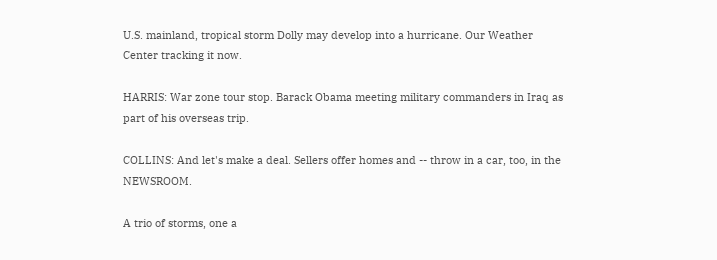U.S. mainland, tropical storm Dolly may develop into a hurricane. Our Weather Center tracking it now.

HARRIS: War zone tour stop. Barack Obama meeting military commanders in Iraq as part of his overseas trip.

COLLINS: And let's make a deal. Sellers offer homes and -- throw in a car, too, in the NEWSROOM.

A trio of storms, one a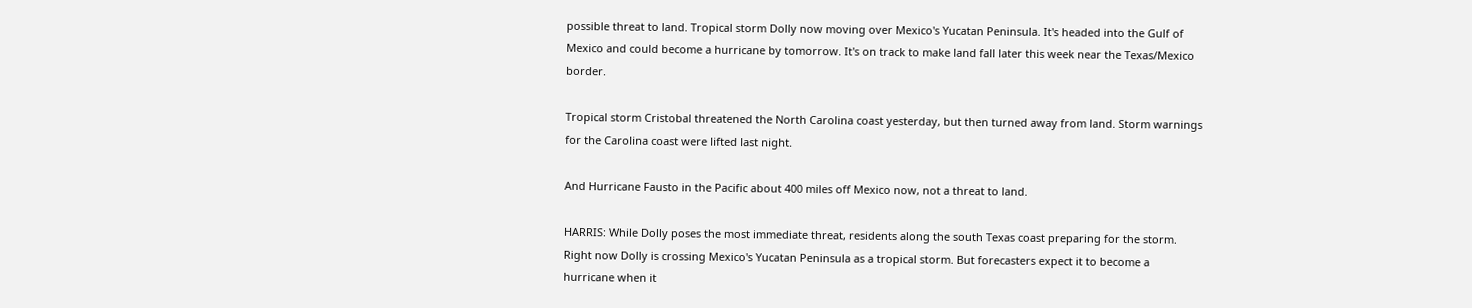possible threat to land. Tropical storm Dolly now moving over Mexico's Yucatan Peninsula. It's headed into the Gulf of Mexico and could become a hurricane by tomorrow. It's on track to make land fall later this week near the Texas/Mexico border.

Tropical storm Cristobal threatened the North Carolina coast yesterday, but then turned away from land. Storm warnings for the Carolina coast were lifted last night.

And Hurricane Fausto in the Pacific about 400 miles off Mexico now, not a threat to land.

HARRIS: While Dolly poses the most immediate threat, residents along the south Texas coast preparing for the storm. Right now Dolly is crossing Mexico's Yucatan Peninsula as a tropical storm. But forecasters expect it to become a hurricane when it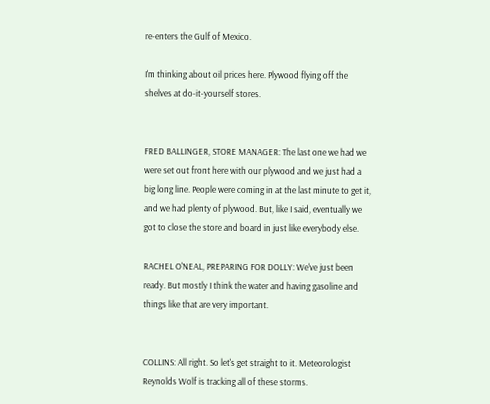re-enters the Gulf of Mexico.

I'm thinking about oil prices here. Plywood flying off the shelves at do-it-yourself stores.


FRED BALLINGER, STORE MANAGER: The last one we had we were set out front here with our plywood and we just had a big long line. People were coming in at the last minute to get it, and we had plenty of plywood. But, like I said, eventually we got to close the store and board in just like everybody else.

RACHEL O'NEAL, PREPARING FOR DOLLY: We've just been ready. But mostly I think the water and having gasoline and things like that are very important.


COLLINS: All right. So let's get straight to it. Meteorologist Reynolds Wolf is tracking all of these storms.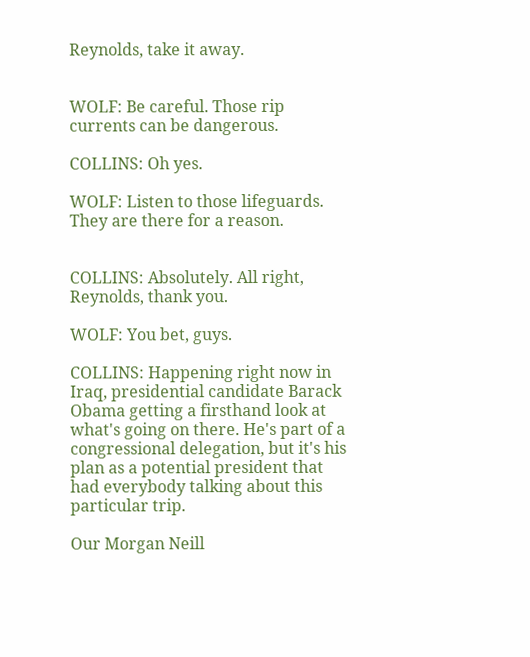Reynolds, take it away.


WOLF: Be careful. Those rip currents can be dangerous.

COLLINS: Oh yes.

WOLF: Listen to those lifeguards. They are there for a reason.


COLLINS: Absolutely. All right, Reynolds, thank you.

WOLF: You bet, guys.

COLLINS: Happening right now in Iraq, presidential candidate Barack Obama getting a firsthand look at what's going on there. He's part of a congressional delegation, but it's his plan as a potential president that had everybody talking about this particular trip.

Our Morgan Neill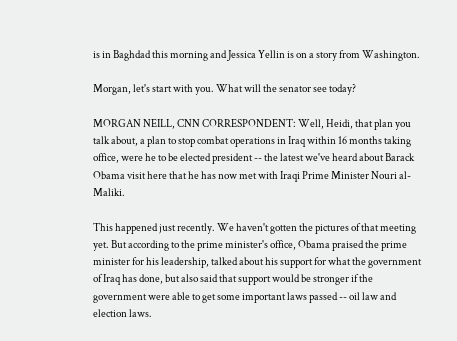is in Baghdad this morning and Jessica Yellin is on a story from Washington.

Morgan, let's start with you. What will the senator see today?

MORGAN NEILL, CNN CORRESPONDENT: Well, Heidi, that plan you talk about, a plan to stop combat operations in Iraq within 16 months taking office, were he to be elected president -- the latest we've heard about Barack Obama visit here that he has now met with Iraqi Prime Minister Nouri al-Maliki.

This happened just recently. We haven't gotten the pictures of that meeting yet. But according to the prime minister's office, Obama praised the prime minister for his leadership, talked about his support for what the government of Iraq has done, but also said that support would be stronger if the government were able to get some important laws passed -- oil law and election laws.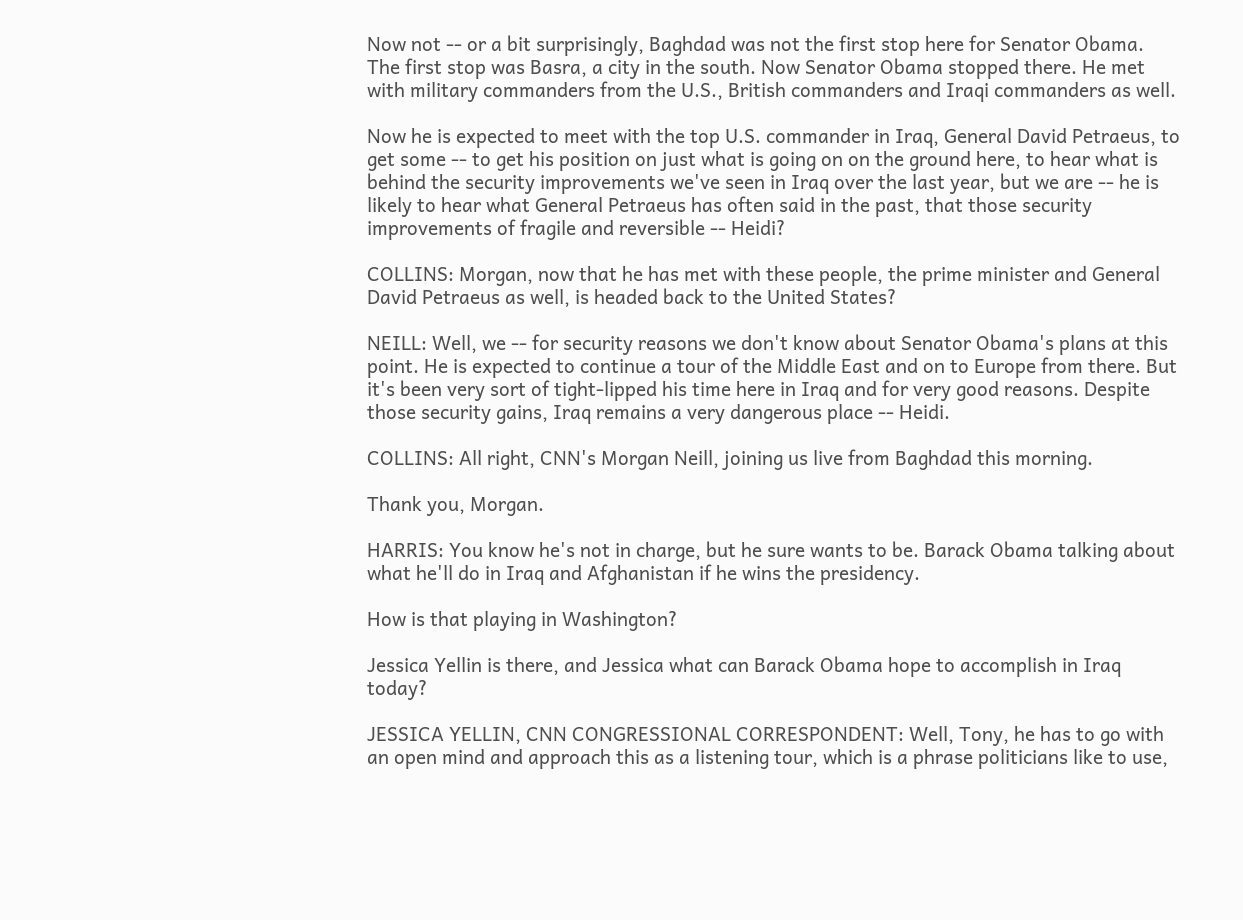Now not -- or a bit surprisingly, Baghdad was not the first stop here for Senator Obama. The first stop was Basra, a city in the south. Now Senator Obama stopped there. He met with military commanders from the U.S., British commanders and Iraqi commanders as well.

Now he is expected to meet with the top U.S. commander in Iraq, General David Petraeus, to get some -- to get his position on just what is going on on the ground here, to hear what is behind the security improvements we've seen in Iraq over the last year, but we are -- he is likely to hear what General Petraeus has often said in the past, that those security improvements of fragile and reversible -- Heidi?

COLLINS: Morgan, now that he has met with these people, the prime minister and General David Petraeus as well, is headed back to the United States?

NEILL: Well, we -- for security reasons we don't know about Senator Obama's plans at this point. He is expected to continue a tour of the Middle East and on to Europe from there. But it's been very sort of tight-lipped his time here in Iraq and for very good reasons. Despite those security gains, Iraq remains a very dangerous place -- Heidi.

COLLINS: All right, CNN's Morgan Neill, joining us live from Baghdad this morning.

Thank you, Morgan.

HARRIS: You know he's not in charge, but he sure wants to be. Barack Obama talking about what he'll do in Iraq and Afghanistan if he wins the presidency.

How is that playing in Washington?

Jessica Yellin is there, and Jessica what can Barack Obama hope to accomplish in Iraq today?

JESSICA YELLIN, CNN CONGRESSIONAL CORRESPONDENT: Well, Tony, he has to go with an open mind and approach this as a listening tour, which is a phrase politicians like to use,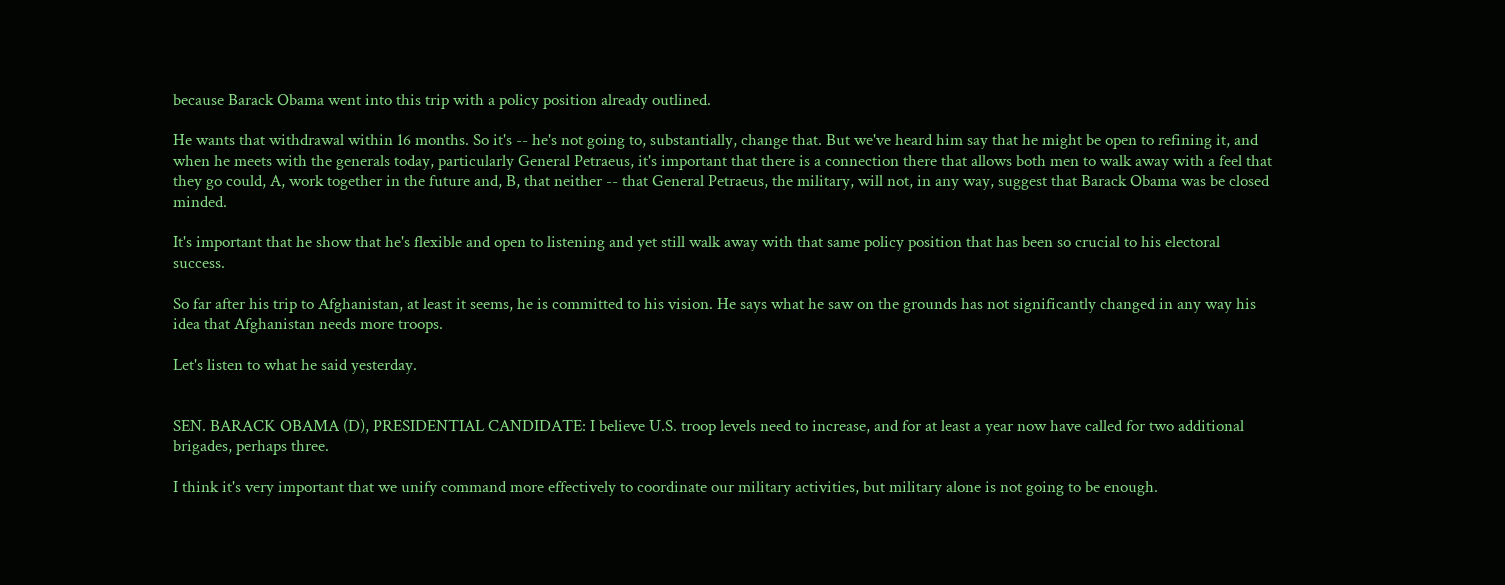because Barack Obama went into this trip with a policy position already outlined.

He wants that withdrawal within 16 months. So it's -- he's not going to, substantially, change that. But we've heard him say that he might be open to refining it, and when he meets with the generals today, particularly General Petraeus, it's important that there is a connection there that allows both men to walk away with a feel that they go could, A, work together in the future and, B, that neither -- that General Petraeus, the military, will not, in any way, suggest that Barack Obama was be closed minded.

It's important that he show that he's flexible and open to listening and yet still walk away with that same policy position that has been so crucial to his electoral success.

So far after his trip to Afghanistan, at least it seems, he is committed to his vision. He says what he saw on the grounds has not significantly changed in any way his idea that Afghanistan needs more troops.

Let's listen to what he said yesterday.


SEN. BARACK OBAMA (D), PRESIDENTIAL CANDIDATE: I believe U.S. troop levels need to increase, and for at least a year now have called for two additional brigades, perhaps three.

I think it's very important that we unify command more effectively to coordinate our military activities, but military alone is not going to be enough.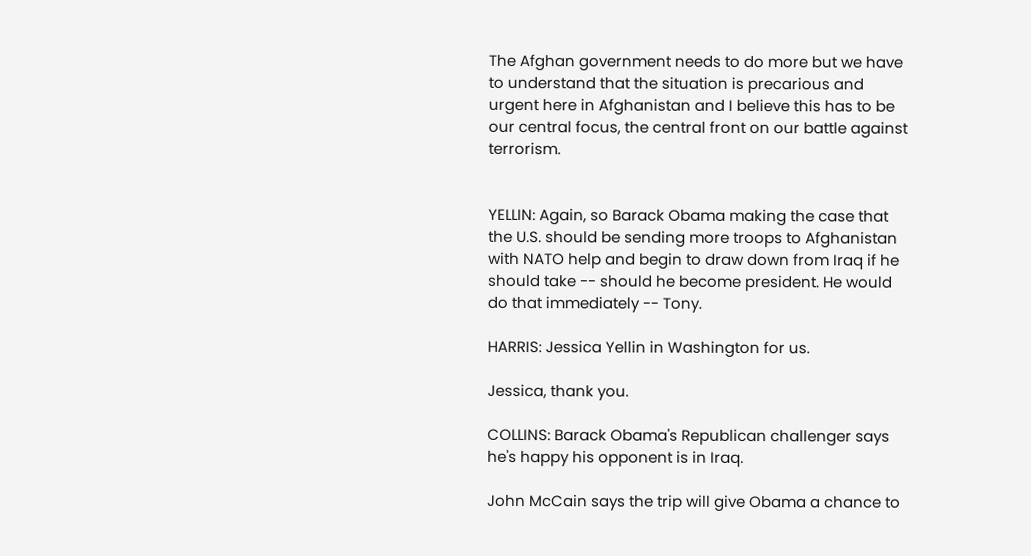The Afghan government needs to do more but we have to understand that the situation is precarious and urgent here in Afghanistan and I believe this has to be our central focus, the central front on our battle against terrorism.


YELLIN: Again, so Barack Obama making the case that the U.S. should be sending more troops to Afghanistan with NATO help and begin to draw down from Iraq if he should take -- should he become president. He would do that immediately -- Tony.

HARRIS: Jessica Yellin in Washington for us.

Jessica, thank you.

COLLINS: Barack Obama's Republican challenger says he's happy his opponent is in Iraq.

John McCain says the trip will give Obama a chance to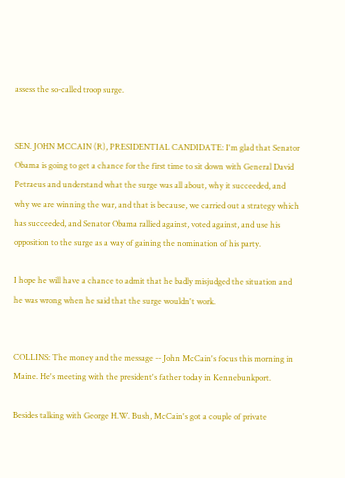assess the so-called troop surge.


SEN. JOHN MCCAIN (R), PRESIDENTIAL CANDIDATE: I'm glad that Senator Obama is going to get a chance for the first time to sit down with General David Petraeus and understand what the surge was all about, why it succeeded, and why we are winning the war, and that is because, we carried out a strategy which has succeeded, and Senator Obama rallied against, voted against, and use his opposition to the surge as a way of gaining the nomination of his party.

I hope he will have a chance to admit that he badly misjudged the situation and he was wrong when he said that the surge wouldn't work.


COLLINS: The money and the message -- John McCain's focus this morning in Maine. He's meeting with the president's father today in Kennebunkport.

Besides talking with George H.W. Bush, McCain's got a couple of private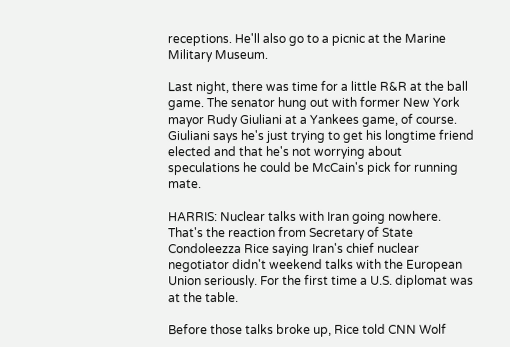receptions. He'll also go to a picnic at the Marine Military Museum.

Last night, there was time for a little R&R at the ball game. The senator hung out with former New York mayor Rudy Giuliani at a Yankees game, of course. Giuliani says he's just trying to get his longtime friend elected and that he's not worrying about speculations he could be McCain's pick for running mate.

HARRIS: Nuclear talks with Iran going nowhere. That's the reaction from Secretary of State Condoleezza Rice saying Iran's chief nuclear negotiator didn't weekend talks with the European Union seriously. For the first time a U.S. diplomat was at the table.

Before those talks broke up, Rice told CNN Wolf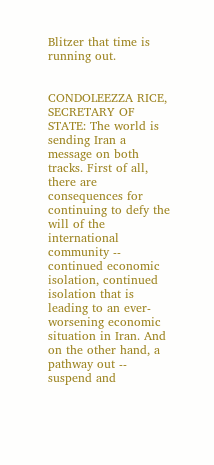Blitzer that time is running out.


CONDOLEEZZA RICE, SECRETARY OF STATE: The world is sending Iran a message on both tracks. First of all, there are consequences for continuing to defy the will of the international community -- continued economic isolation, continued isolation that is leading to an ever-worsening economic situation in Iran. And on the other hand, a pathway out -- suspend and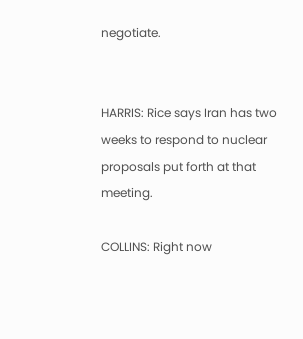negotiate.


HARRIS: Rice says Iran has two weeks to respond to nuclear proposals put forth at that meeting.

COLLINS: Right now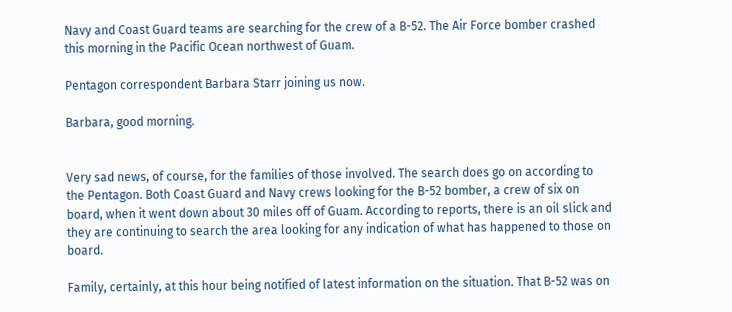Navy and Coast Guard teams are searching for the crew of a B-52. The Air Force bomber crashed this morning in the Pacific Ocean northwest of Guam.

Pentagon correspondent Barbara Starr joining us now.

Barbara, good morning.


Very sad news, of course, for the families of those involved. The search does go on according to the Pentagon. Both Coast Guard and Navy crews looking for the B-52 bomber, a crew of six on board, when it went down about 30 miles off of Guam. According to reports, there is an oil slick and they are continuing to search the area looking for any indication of what has happened to those on board.

Family, certainly, at this hour being notified of latest information on the situation. That B-52 was on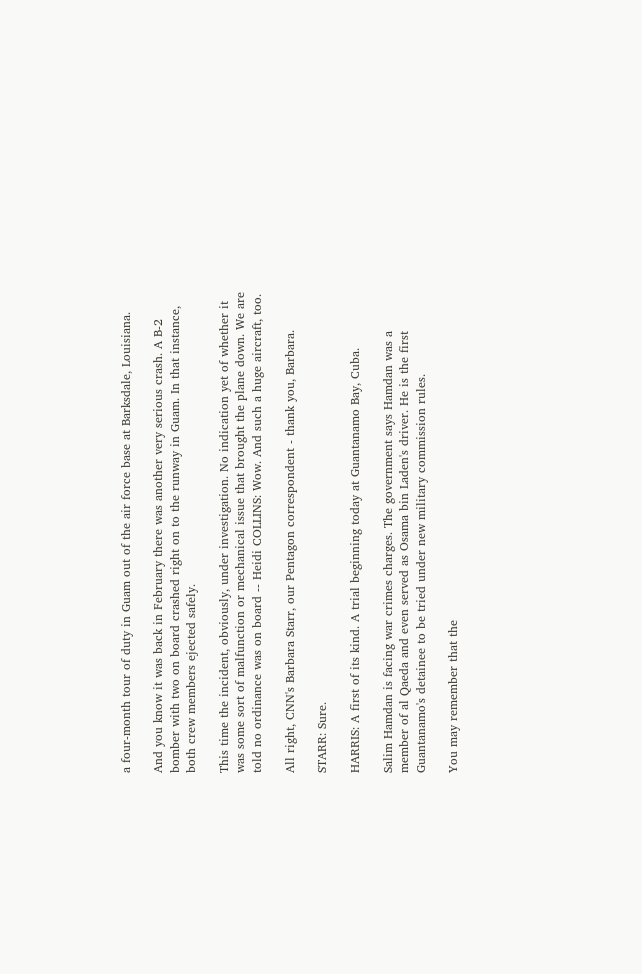a four-month tour of duty in Guam out of the air force base at Barksdale, Louisiana.

And you know it was back in February there was another very serious crash. A B-2 bomber with two on board crashed right on to the runway in Guam. In that instance, both crew members ejected safely.

This time the incident, obviously, under investigation. No indication yet of whether it was some sort of malfunction or mechanical issue that brought the plane down. We are told no ordinance was on board -- Heidi COLLINS: Wow. And such a huge aircraft, too.

All right, CNN's Barbara Starr, our Pentagon correspondent - thank you, Barbara.

STARR: Sure.

HARRIS: A first of its kind. A trial beginning today at Guantanamo Bay, Cuba.

Salim Hamdan is facing war crimes charges. The government says Hamdan was a member of al Qaeda and even served as Osama bin Laden's driver. He is the first Guantanamo's detainee to be tried under new military commission rules.

You may remember that the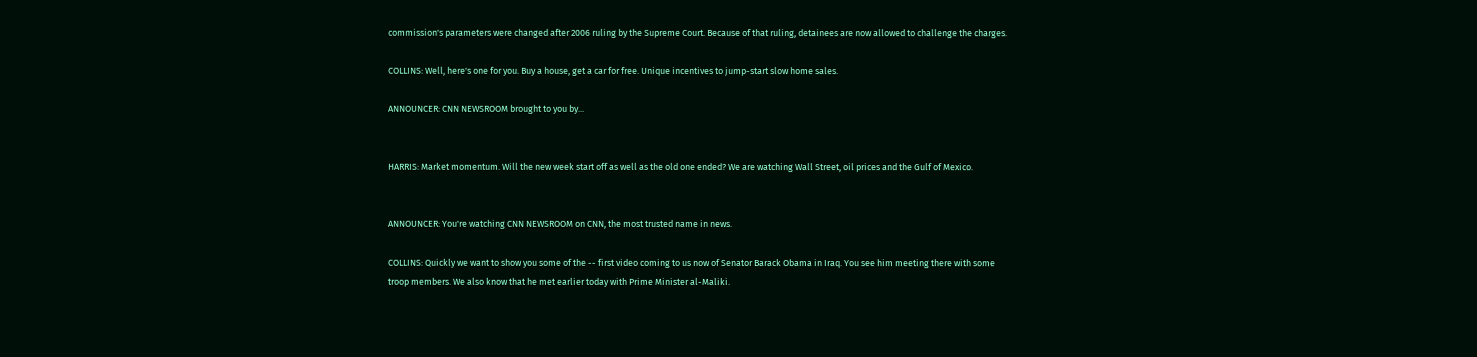commission's parameters were changed after 2006 ruling by the Supreme Court. Because of that ruling, detainees are now allowed to challenge the charges.

COLLINS: Well, here's one for you. Buy a house, get a car for free. Unique incentives to jump-start slow home sales.

ANNOUNCER: CNN NEWSROOM brought to you by...


HARRIS: Market momentum. Will the new week start off as well as the old one ended? We are watching Wall Street, oil prices and the Gulf of Mexico.


ANNOUNCER: You're watching CNN NEWSROOM on CNN, the most trusted name in news.

COLLINS: Quickly we want to show you some of the -- first video coming to us now of Senator Barack Obama in Iraq. You see him meeting there with some troop members. We also know that he met earlier today with Prime Minister al-Maliki.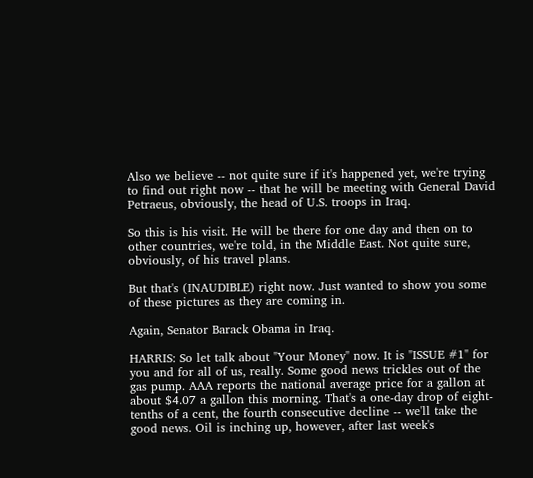Also we believe -- not quite sure if it's happened yet, we're trying to find out right now -- that he will be meeting with General David Petraeus, obviously, the head of U.S. troops in Iraq.

So this is his visit. He will be there for one day and then on to other countries, we're told, in the Middle East. Not quite sure, obviously, of his travel plans.

But that's (INAUDIBLE) right now. Just wanted to show you some of these pictures as they are coming in.

Again, Senator Barack Obama in Iraq.

HARRIS: So let talk about "Your Money" now. It is "ISSUE #1" for you and for all of us, really. Some good news trickles out of the gas pump. AAA reports the national average price for a gallon at about $4.07 a gallon this morning. That's a one-day drop of eight-tenths of a cent, the fourth consecutive decline -- we'll take the good news. Oil is inching up, however, after last week's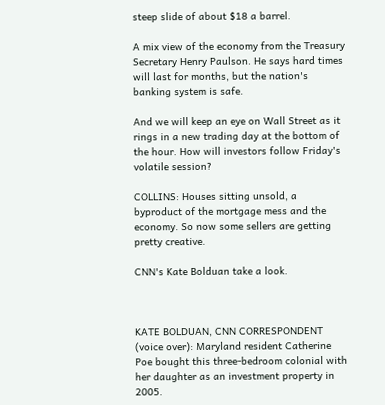steep slide of about $18 a barrel.

A mix view of the economy from the Treasury Secretary Henry Paulson. He says hard times will last for months, but the nation's banking system is safe.

And we will keep an eye on Wall Street as it rings in a new trading day at the bottom of the hour. How will investors follow Friday's volatile session?

COLLINS: Houses sitting unsold, a byproduct of the mortgage mess and the economy. So now some sellers are getting pretty creative.

CNN's Kate Bolduan take a look.



KATE BOLDUAN, CNN CORRESPONDENT (voice over): Maryland resident Catherine Poe bought this three-bedroom colonial with her daughter as an investment property in 2005.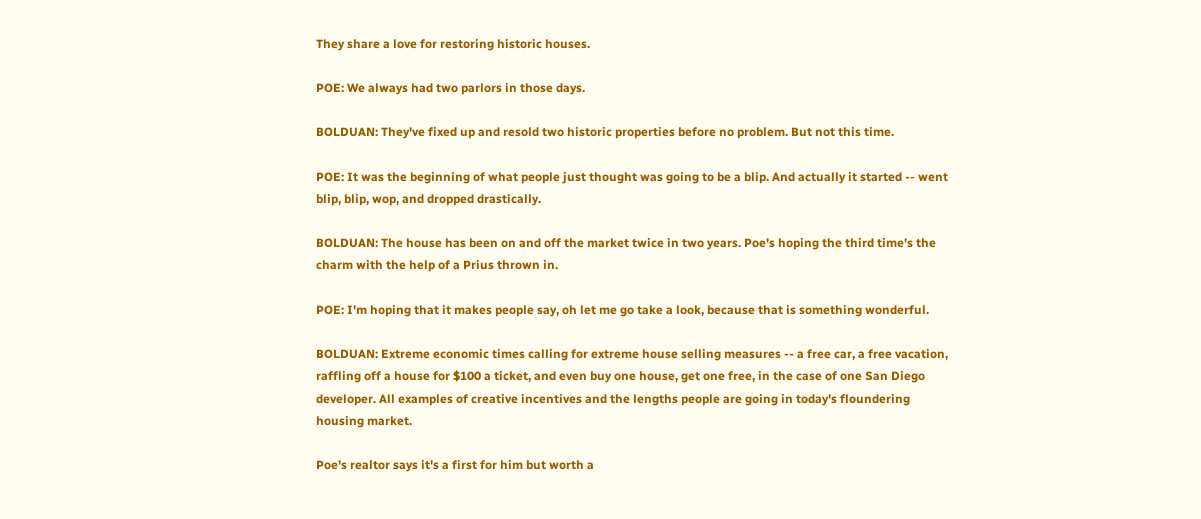They share a love for restoring historic houses.

POE: We always had two parlors in those days.

BOLDUAN: They've fixed up and resold two historic properties before no problem. But not this time.

POE: It was the beginning of what people just thought was going to be a blip. And actually it started -- went blip, blip, wop, and dropped drastically.

BOLDUAN: The house has been on and off the market twice in two years. Poe's hoping the third time's the charm with the help of a Prius thrown in.

POE: I'm hoping that it makes people say, oh let me go take a look, because that is something wonderful.

BOLDUAN: Extreme economic times calling for extreme house selling measures -- a free car, a free vacation, raffling off a house for $100 a ticket, and even buy one house, get one free, in the case of one San Diego developer. All examples of creative incentives and the lengths people are going in today's floundering housing market.

Poe's realtor says it's a first for him but worth a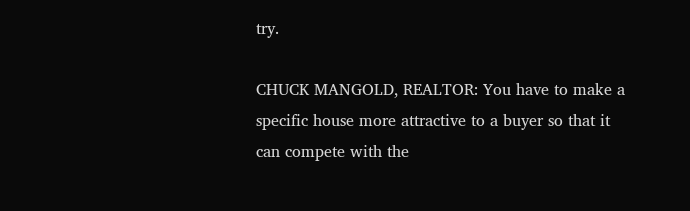try.

CHUCK MANGOLD, REALTOR: You have to make a specific house more attractive to a buyer so that it can compete with the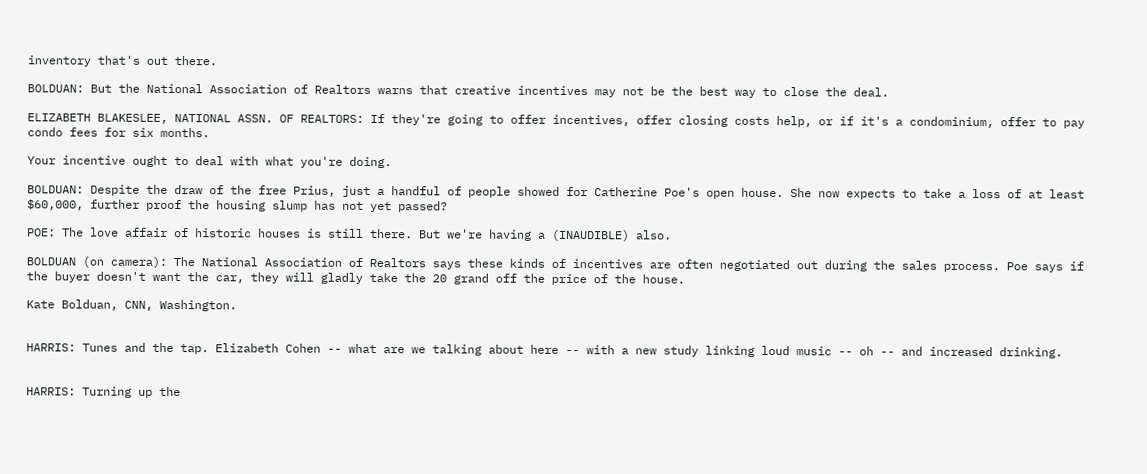inventory that's out there.

BOLDUAN: But the National Association of Realtors warns that creative incentives may not be the best way to close the deal.

ELIZABETH BLAKESLEE, NATIONAL ASSN. OF REALTORS: If they're going to offer incentives, offer closing costs help, or if it's a condominium, offer to pay condo fees for six months.

Your incentive ought to deal with what you're doing.

BOLDUAN: Despite the draw of the free Prius, just a handful of people showed for Catherine Poe's open house. She now expects to take a loss of at least $60,000, further proof the housing slump has not yet passed?

POE: The love affair of historic houses is still there. But we're having a (INAUDIBLE) also.

BOLDUAN (on camera): The National Association of Realtors says these kinds of incentives are often negotiated out during the sales process. Poe says if the buyer doesn't want the car, they will gladly take the 20 grand off the price of the house.

Kate Bolduan, CNN, Washington.


HARRIS: Tunes and the tap. Elizabeth Cohen -- what are we talking about here -- with a new study linking loud music -- oh -- and increased drinking.


HARRIS: Turning up the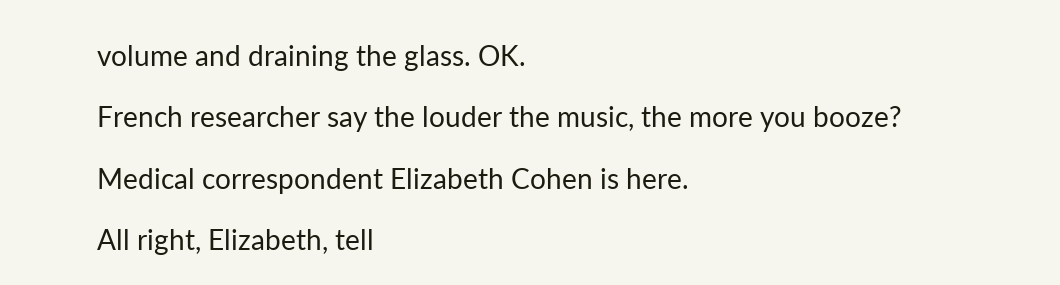volume and draining the glass. OK.

French researcher say the louder the music, the more you booze?

Medical correspondent Elizabeth Cohen is here.

All right, Elizabeth, tell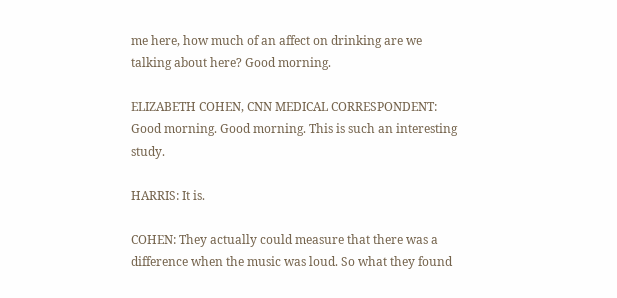me here, how much of an affect on drinking are we talking about here? Good morning.

ELIZABETH COHEN, CNN MEDICAL CORRESPONDENT: Good morning. Good morning. This is such an interesting study.

HARRIS: It is.

COHEN: They actually could measure that there was a difference when the music was loud. So what they found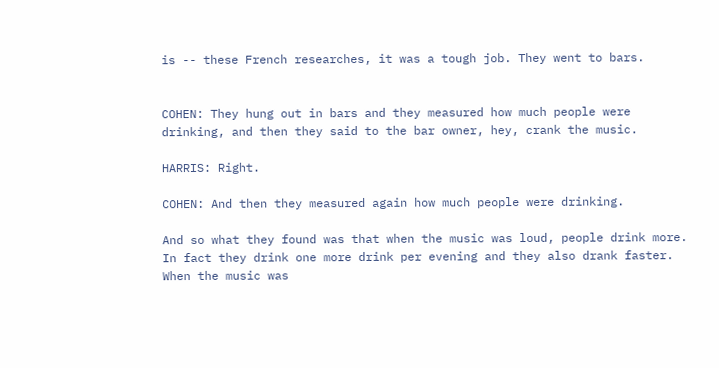is -- these French researches, it was a tough job. They went to bars.


COHEN: They hung out in bars and they measured how much people were drinking, and then they said to the bar owner, hey, crank the music.

HARRIS: Right.

COHEN: And then they measured again how much people were drinking.

And so what they found was that when the music was loud, people drink more. In fact they drink one more drink per evening and they also drank faster. When the music was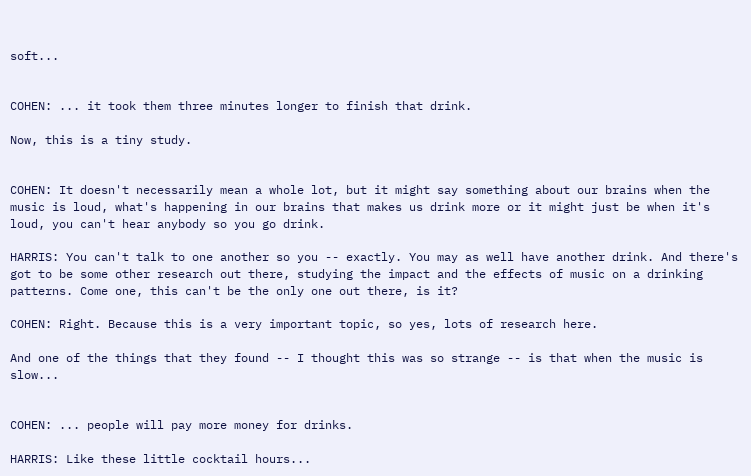soft...


COHEN: ... it took them three minutes longer to finish that drink.

Now, this is a tiny study.


COHEN: It doesn't necessarily mean a whole lot, but it might say something about our brains when the music is loud, what's happening in our brains that makes us drink more or it might just be when it's loud, you can't hear anybody so you go drink.

HARRIS: You can't talk to one another so you -- exactly. You may as well have another drink. And there's got to be some other research out there, studying the impact and the effects of music on a drinking patterns. Come one, this can't be the only one out there, is it?

COHEN: Right. Because this is a very important topic, so yes, lots of research here.

And one of the things that they found -- I thought this was so strange -- is that when the music is slow...


COHEN: ... people will pay more money for drinks.

HARRIS: Like these little cocktail hours...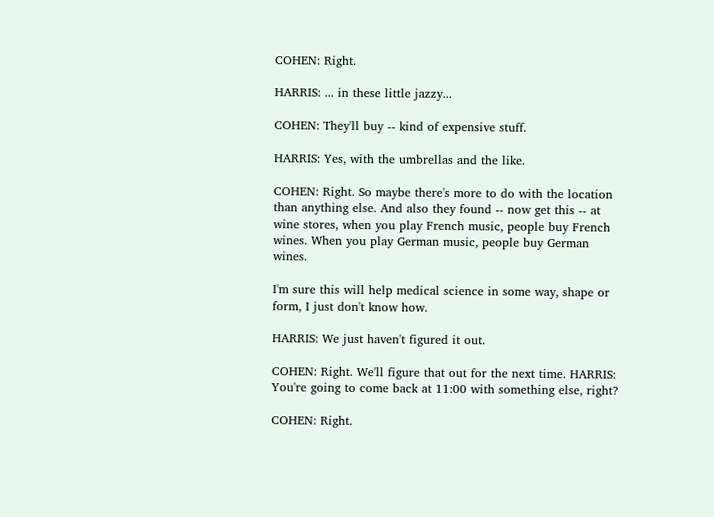COHEN: Right.

HARRIS: ... in these little jazzy...

COHEN: They'll buy -- kind of expensive stuff.

HARRIS: Yes, with the umbrellas and the like.

COHEN: Right. So maybe there's more to do with the location than anything else. And also they found -- now get this -- at wine stores, when you play French music, people buy French wines. When you play German music, people buy German wines.

I'm sure this will help medical science in some way, shape or form, I just don't know how.

HARRIS: We just haven't figured it out.

COHEN: Right. We'll figure that out for the next time. HARRIS: You're going to come back at 11:00 with something else, right?

COHEN: Right.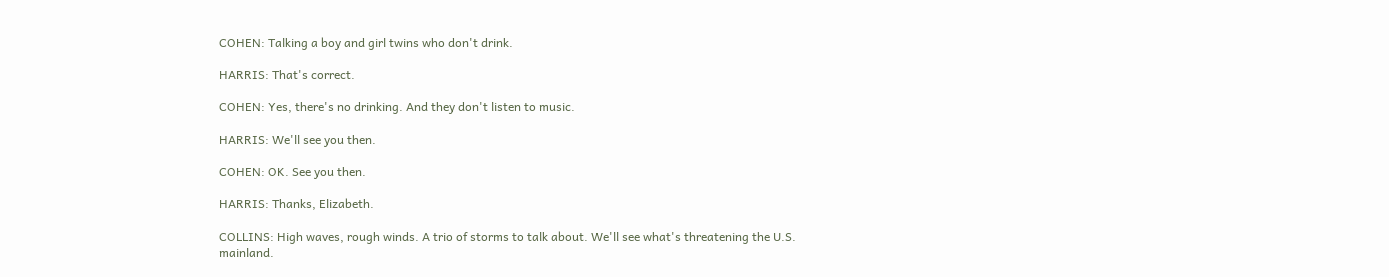COHEN: Talking a boy and girl twins who don't drink.

HARRIS: That's correct.

COHEN: Yes, there's no drinking. And they don't listen to music.

HARRIS: We'll see you then.

COHEN: OK. See you then.

HARRIS: Thanks, Elizabeth.

COLLINS: High waves, rough winds. A trio of storms to talk about. We'll see what's threatening the U.S. mainland.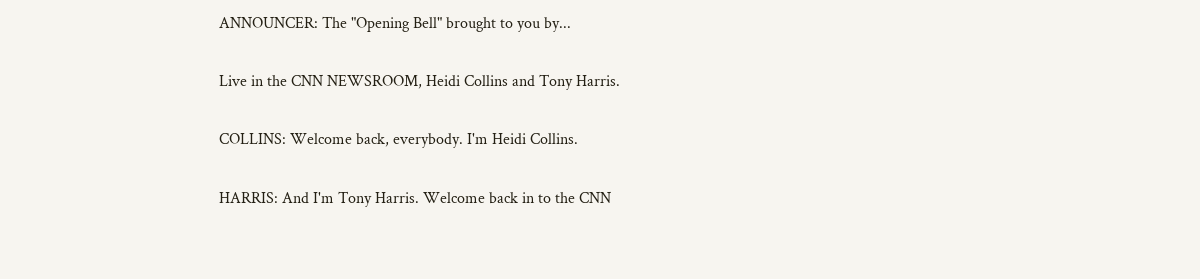ANNOUNCER: The "Opening Bell" brought to you by...

Live in the CNN NEWSROOM, Heidi Collins and Tony Harris.

COLLINS: Welcome back, everybody. I'm Heidi Collins.

HARRIS: And I'm Tony Harris. Welcome back in to the CNN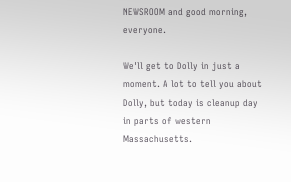NEWSROOM and good morning, everyone.

We'll get to Dolly in just a moment. A lot to tell you about Dolly, but today is cleanup day in parts of western Massachusetts.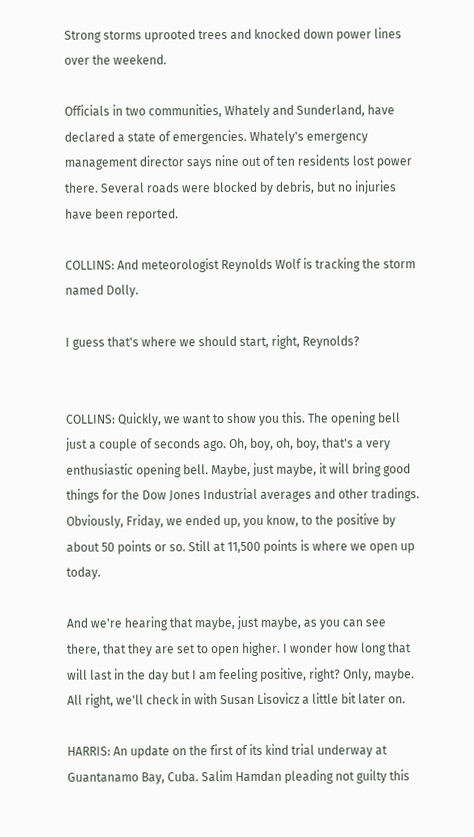Strong storms uprooted trees and knocked down power lines over the weekend.

Officials in two communities, Whately and Sunderland, have declared a state of emergencies. Whately's emergency management director says nine out of ten residents lost power there. Several roads were blocked by debris, but no injuries have been reported.

COLLINS: And meteorologist Reynolds Wolf is tracking the storm named Dolly.

I guess that's where we should start, right, Reynolds?


COLLINS: Quickly, we want to show you this. The opening bell just a couple of seconds ago. Oh, boy, oh, boy, that's a very enthusiastic opening bell. Maybe, just maybe, it will bring good things for the Dow Jones Industrial averages and other tradings. Obviously, Friday, we ended up, you know, to the positive by about 50 points or so. Still at 11,500 points is where we open up today.

And we're hearing that maybe, just maybe, as you can see there, that they are set to open higher. I wonder how long that will last in the day but I am feeling positive, right? Only, maybe. All right, we'll check in with Susan Lisovicz a little bit later on.

HARRIS: An update on the first of its kind trial underway at Guantanamo Bay, Cuba. Salim Hamdan pleading not guilty this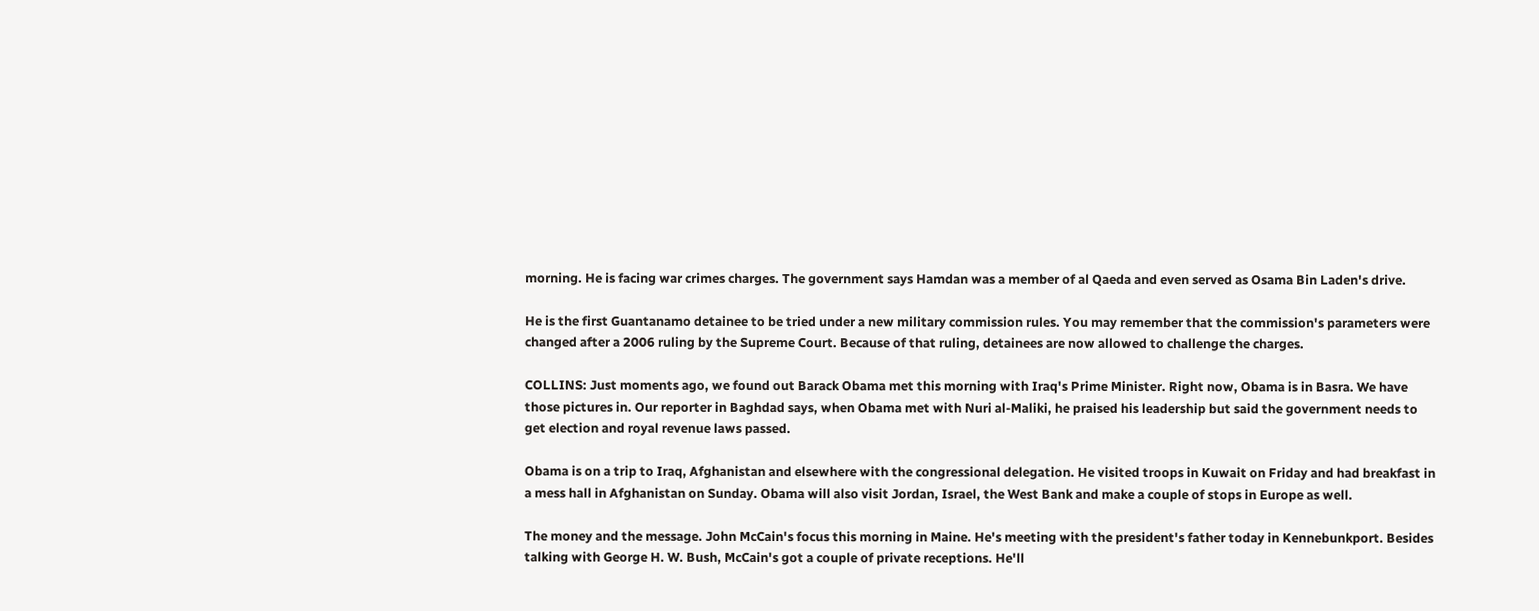morning. He is facing war crimes charges. The government says Hamdan was a member of al Qaeda and even served as Osama Bin Laden's drive.

He is the first Guantanamo detainee to be tried under a new military commission rules. You may remember that the commission's parameters were changed after a 2006 ruling by the Supreme Court. Because of that ruling, detainees are now allowed to challenge the charges.

COLLINS: Just moments ago, we found out Barack Obama met this morning with Iraq's Prime Minister. Right now, Obama is in Basra. We have those pictures in. Our reporter in Baghdad says, when Obama met with Nuri al-Maliki, he praised his leadership but said the government needs to get election and royal revenue laws passed.

Obama is on a trip to Iraq, Afghanistan and elsewhere with the congressional delegation. He visited troops in Kuwait on Friday and had breakfast in a mess hall in Afghanistan on Sunday. Obama will also visit Jordan, Israel, the West Bank and make a couple of stops in Europe as well.

The money and the message. John McCain's focus this morning in Maine. He's meeting with the president's father today in Kennebunkport. Besides talking with George H. W. Bush, McCain's got a couple of private receptions. He'll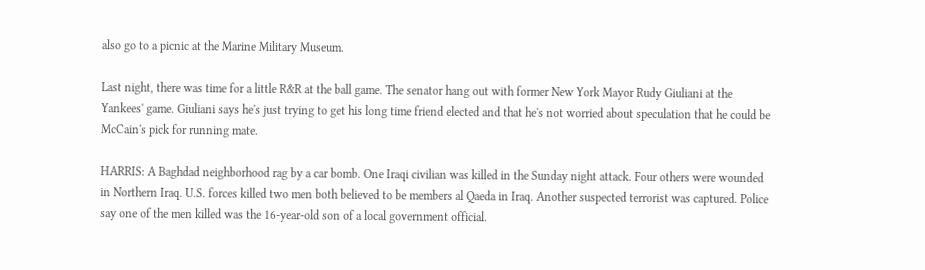also go to a picnic at the Marine Military Museum.

Last night, there was time for a little R&R at the ball game. The senator hang out with former New York Mayor Rudy Giuliani at the Yankees' game. Giuliani says he's just trying to get his long time friend elected and that he's not worried about speculation that he could be McCain's pick for running mate.

HARRIS: A Baghdad neighborhood rag by a car bomb. One Iraqi civilian was killed in the Sunday night attack. Four others were wounded in Northern Iraq. U.S. forces killed two men both believed to be members al Qaeda in Iraq. Another suspected terrorist was captured. Police say one of the men killed was the 16-year-old son of a local government official.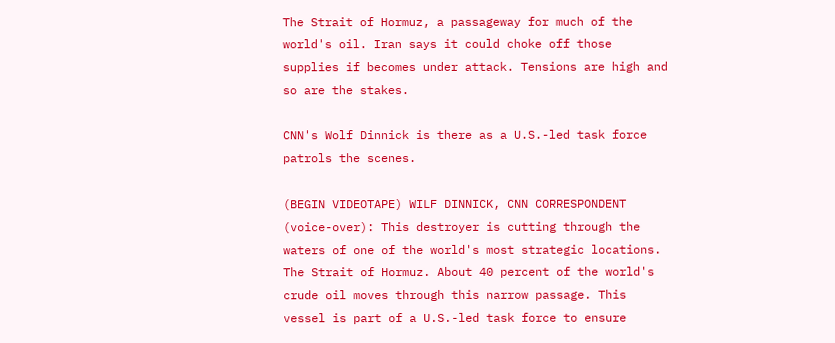The Strait of Hormuz, a passageway for much of the world's oil. Iran says it could choke off those supplies if becomes under attack. Tensions are high and so are the stakes.

CNN's Wolf Dinnick is there as a U.S.-led task force patrols the scenes.

(BEGIN VIDEOTAPE) WILF DINNICK, CNN CORRESPONDENT (voice-over): This destroyer is cutting through the waters of one of the world's most strategic locations. The Strait of Hormuz. About 40 percent of the world's crude oil moves through this narrow passage. This vessel is part of a U.S.-led task force to ensure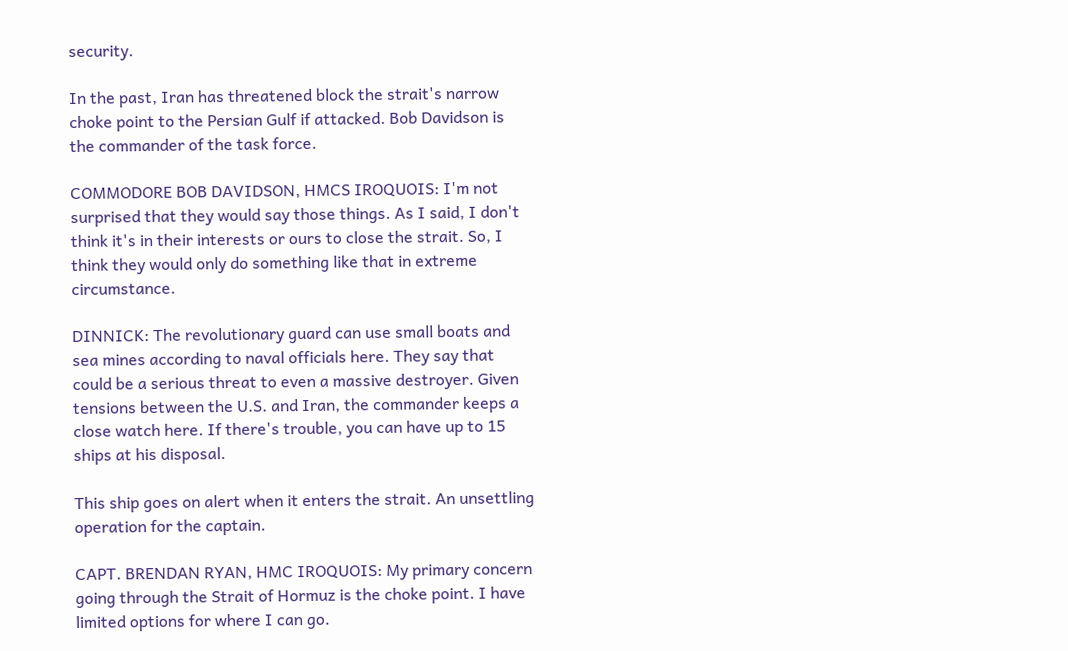security.

In the past, Iran has threatened block the strait's narrow choke point to the Persian Gulf if attacked. Bob Davidson is the commander of the task force.

COMMODORE BOB DAVIDSON, HMCS IROQUOIS: I'm not surprised that they would say those things. As I said, I don't think it's in their interests or ours to close the strait. So, I think they would only do something like that in extreme circumstance.

DINNICK: The revolutionary guard can use small boats and sea mines according to naval officials here. They say that could be a serious threat to even a massive destroyer. Given tensions between the U.S. and Iran, the commander keeps a close watch here. If there's trouble, you can have up to 15 ships at his disposal.

This ship goes on alert when it enters the strait. An unsettling operation for the captain.

CAPT. BRENDAN RYAN, HMC IROQUOIS: My primary concern going through the Strait of Hormuz is the choke point. I have limited options for where I can go.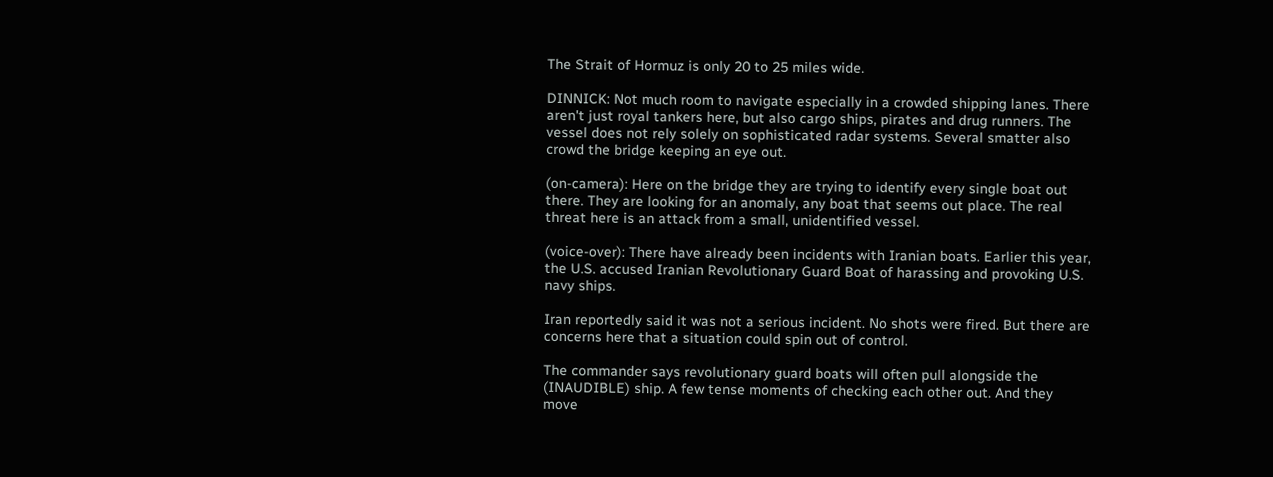The Strait of Hormuz is only 20 to 25 miles wide.

DINNICK: Not much room to navigate especially in a crowded shipping lanes. There aren't just royal tankers here, but also cargo ships, pirates and drug runners. The vessel does not rely solely on sophisticated radar systems. Several smatter also crowd the bridge keeping an eye out.

(on-camera): Here on the bridge they are trying to identify every single boat out there. They are looking for an anomaly, any boat that seems out place. The real threat here is an attack from a small, unidentified vessel.

(voice-over): There have already been incidents with Iranian boats. Earlier this year, the U.S. accused Iranian Revolutionary Guard Boat of harassing and provoking U.S. navy ships.

Iran reportedly said it was not a serious incident. No shots were fired. But there are concerns here that a situation could spin out of control.

The commander says revolutionary guard boats will often pull alongside the (INAUDIBLE) ship. A few tense moments of checking each other out. And they move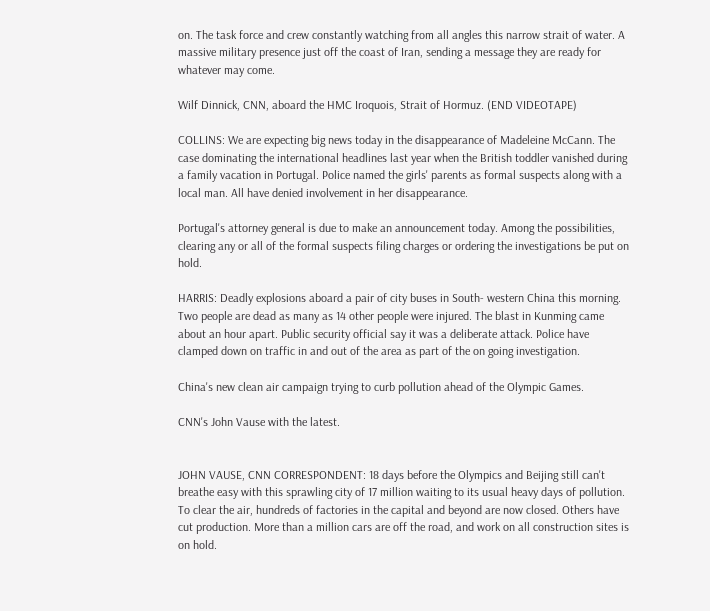on. The task force and crew constantly watching from all angles this narrow strait of water. A massive military presence just off the coast of Iran, sending a message they are ready for whatever may come.

Wilf Dinnick, CNN, aboard the HMC Iroquois, Strait of Hormuz. (END VIDEOTAPE)

COLLINS: We are expecting big news today in the disappearance of Madeleine McCann. The case dominating the international headlines last year when the British toddler vanished during a family vacation in Portugal. Police named the girls' parents as formal suspects along with a local man. All have denied involvement in her disappearance.

Portugal's attorney general is due to make an announcement today. Among the possibilities, clearing any or all of the formal suspects filing charges or ordering the investigations be put on hold.

HARRIS: Deadly explosions aboard a pair of city buses in South- western China this morning. Two people are dead as many as 14 other people were injured. The blast in Kunming came about an hour apart. Public security official say it was a deliberate attack. Police have clamped down on traffic in and out of the area as part of the on going investigation.

China's new clean air campaign trying to curb pollution ahead of the Olympic Games.

CNN's John Vause with the latest.


JOHN VAUSE, CNN CORRESPONDENT: 18 days before the Olympics and Beijing still can't breathe easy with this sprawling city of 17 million waiting to its usual heavy days of pollution. To clear the air, hundreds of factories in the capital and beyond are now closed. Others have cut production. More than a million cars are off the road, and work on all construction sites is on hold.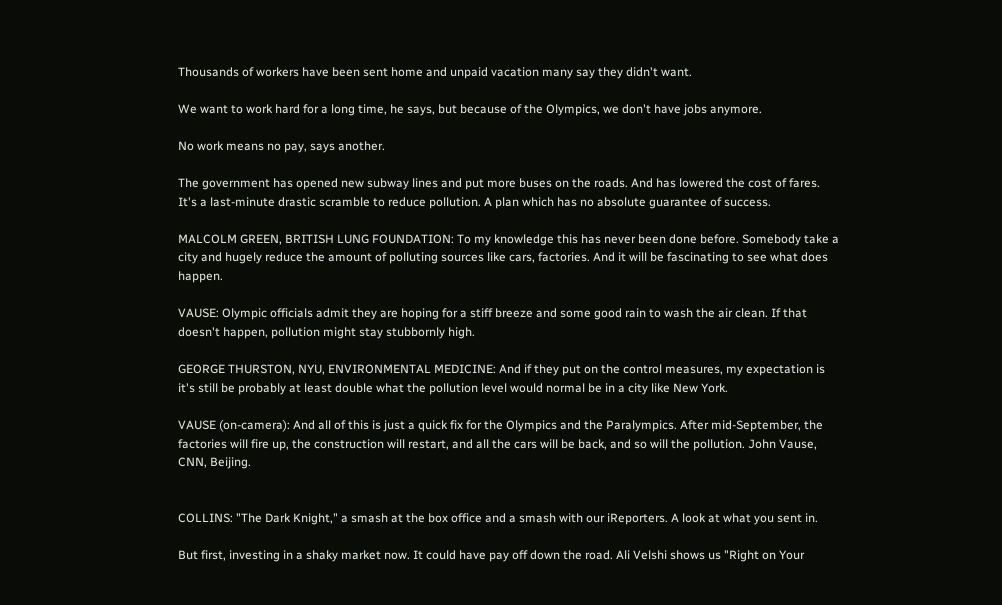Thousands of workers have been sent home and unpaid vacation many say they didn't want.

We want to work hard for a long time, he says, but because of the Olympics, we don't have jobs anymore.

No work means no pay, says another.

The government has opened new subway lines and put more buses on the roads. And has lowered the cost of fares. It's a last-minute drastic scramble to reduce pollution. A plan which has no absolute guarantee of success.

MALCOLM GREEN, BRITISH LUNG FOUNDATION: To my knowledge this has never been done before. Somebody take a city and hugely reduce the amount of polluting sources like cars, factories. And it will be fascinating to see what does happen.

VAUSE: Olympic officials admit they are hoping for a stiff breeze and some good rain to wash the air clean. If that doesn't happen, pollution might stay stubbornly high.

GEORGE THURSTON, NYU, ENVIRONMENTAL MEDICINE: And if they put on the control measures, my expectation is it's still be probably at least double what the pollution level would normal be in a city like New York.

VAUSE (on-camera): And all of this is just a quick fix for the Olympics and the Paralympics. After mid-September, the factories will fire up, the construction will restart, and all the cars will be back, and so will the pollution. John Vause, CNN, Beijing.


COLLINS: "The Dark Knight," a smash at the box office and a smash with our iReporters. A look at what you sent in.

But first, investing in a shaky market now. It could have pay off down the road. Ali Velshi shows us "Right on Your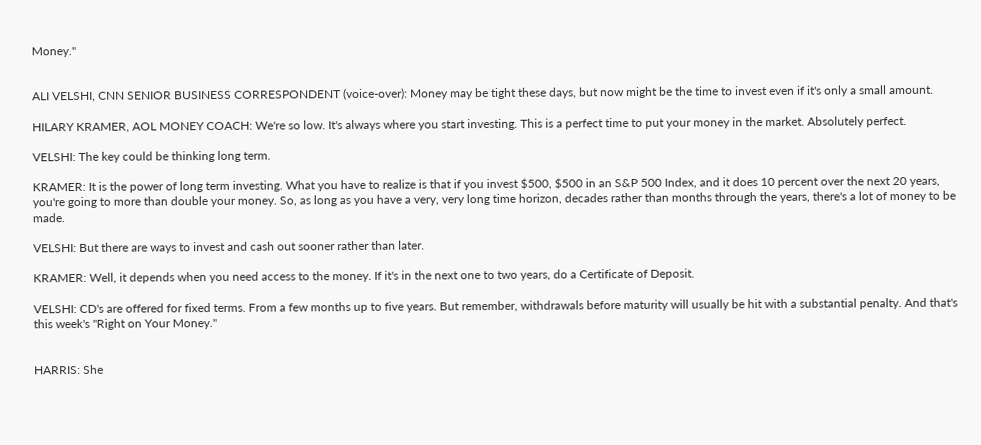Money."


ALI VELSHI, CNN SENIOR BUSINESS CORRESPONDENT (voice-over): Money may be tight these days, but now might be the time to invest even if it's only a small amount.

HILARY KRAMER, AOL MONEY COACH: We're so low. It's always where you start investing. This is a perfect time to put your money in the market. Absolutely perfect.

VELSHI: The key could be thinking long term.

KRAMER: It is the power of long term investing. What you have to realize is that if you invest $500, $500 in an S&P 500 Index, and it does 10 percent over the next 20 years, you're going to more than double your money. So, as long as you have a very, very long time horizon, decades rather than months through the years, there's a lot of money to be made.

VELSHI: But there are ways to invest and cash out sooner rather than later.

KRAMER: Well, it depends when you need access to the money. If it's in the next one to two years, do a Certificate of Deposit.

VELSHI: CD's are offered for fixed terms. From a few months up to five years. But remember, withdrawals before maturity will usually be hit with a substantial penalty. And that's this week's "Right on Your Money."


HARRIS: She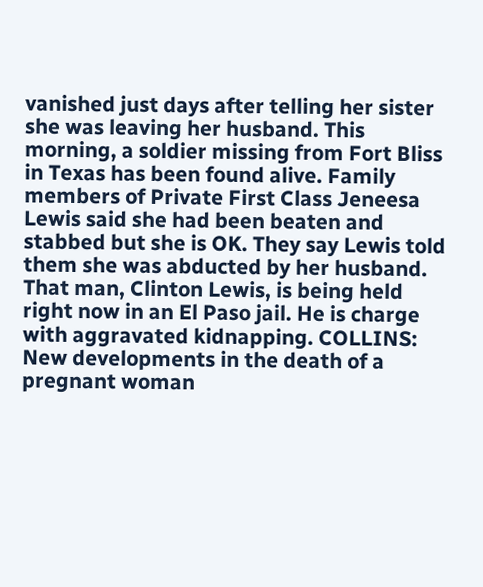vanished just days after telling her sister she was leaving her husband. This morning, a soldier missing from Fort Bliss in Texas has been found alive. Family members of Private First Class Jeneesa Lewis said she had been beaten and stabbed but she is OK. They say Lewis told them she was abducted by her husband. That man, Clinton Lewis, is being held right now in an El Paso jail. He is charge with aggravated kidnapping. COLLINS: New developments in the death of a pregnant woman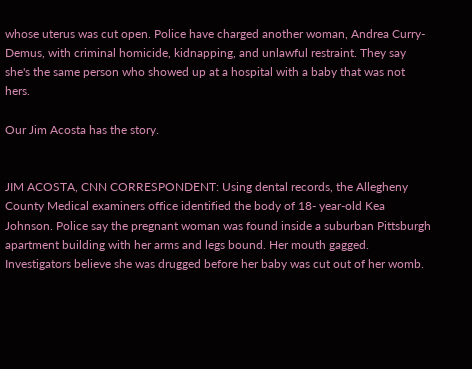whose uterus was cut open. Police have charged another woman, Andrea Curry- Demus, with criminal homicide, kidnapping, and unlawful restraint. They say she's the same person who showed up at a hospital with a baby that was not hers.

Our Jim Acosta has the story.


JIM ACOSTA, CNN CORRESPONDENT: Using dental records, the Allegheny County Medical examiners office identified the body of 18- year-old Kea Johnson. Police say the pregnant woman was found inside a suburban Pittsburgh apartment building with her arms and legs bound. Her mouth gagged. Investigators believe she was drugged before her baby was cut out of her womb.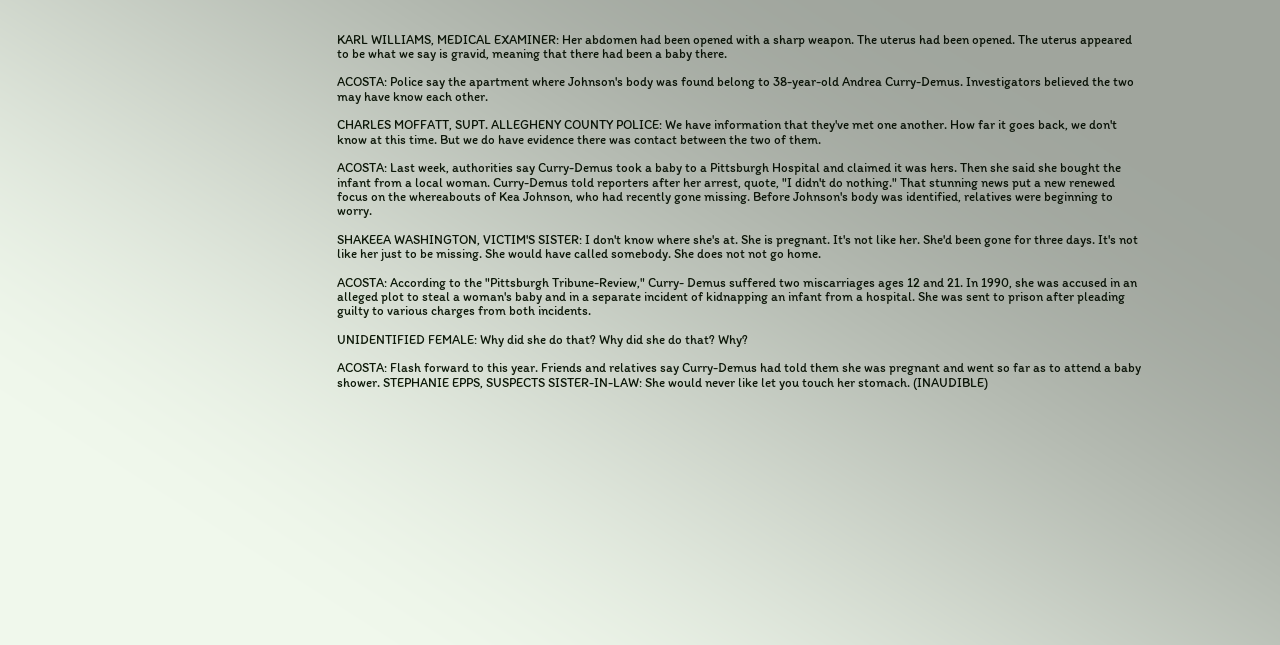KARL WILLIAMS, MEDICAL EXAMINER: Her abdomen had been opened with a sharp weapon. The uterus had been opened. The uterus appeared to be what we say is gravid, meaning that there had been a baby there.

ACOSTA: Police say the apartment where Johnson's body was found belong to 38-year-old Andrea Curry-Demus. Investigators believed the two may have know each other.

CHARLES MOFFATT, SUPT. ALLEGHENY COUNTY POLICE: We have information that they've met one another. How far it goes back, we don't know at this time. But we do have evidence there was contact between the two of them.

ACOSTA: Last week, authorities say Curry-Demus took a baby to a Pittsburgh Hospital and claimed it was hers. Then she said she bought the infant from a local woman. Curry-Demus told reporters after her arrest, quote, "I didn't do nothing." That stunning news put a new renewed focus on the whereabouts of Kea Johnson, who had recently gone missing. Before Johnson's body was identified, relatives were beginning to worry.

SHAKEEA WASHINGTON, VICTIM'S SISTER: I don't know where she's at. She is pregnant. It's not like her. She'd been gone for three days. It's not like her just to be missing. She would have called somebody. She does not not go home.

ACOSTA: According to the "Pittsburgh Tribune-Review," Curry- Demus suffered two miscarriages ages 12 and 21. In 1990, she was accused in an alleged plot to steal a woman's baby and in a separate incident of kidnapping an infant from a hospital. She was sent to prison after pleading guilty to various charges from both incidents.

UNIDENTIFIED FEMALE: Why did she do that? Why did she do that? Why?

ACOSTA: Flash forward to this year. Friends and relatives say Curry-Demus had told them she was pregnant and went so far as to attend a baby shower. STEPHANIE EPPS, SUSPECTS SISTER-IN-LAW: She would never like let you touch her stomach. (INAUDIBLE)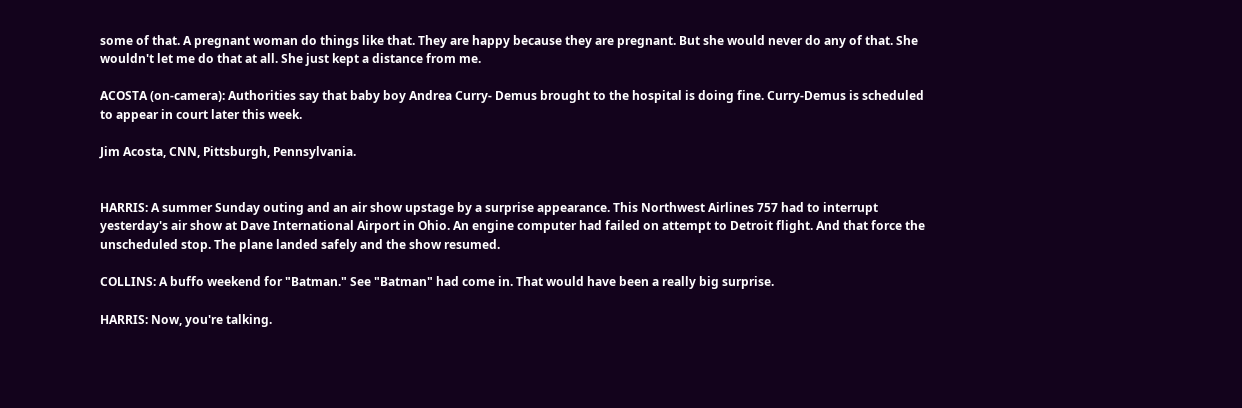some of that. A pregnant woman do things like that. They are happy because they are pregnant. But she would never do any of that. She wouldn't let me do that at all. She just kept a distance from me.

ACOSTA (on-camera): Authorities say that baby boy Andrea Curry- Demus brought to the hospital is doing fine. Curry-Demus is scheduled to appear in court later this week.

Jim Acosta, CNN, Pittsburgh, Pennsylvania.


HARRIS: A summer Sunday outing and an air show upstage by a surprise appearance. This Northwest Airlines 757 had to interrupt yesterday's air show at Dave International Airport in Ohio. An engine computer had failed on attempt to Detroit flight. And that force the unscheduled stop. The plane landed safely and the show resumed.

COLLINS: A buffo weekend for "Batman." See "Batman" had come in. That would have been a really big surprise.

HARRIS: Now, you're talking.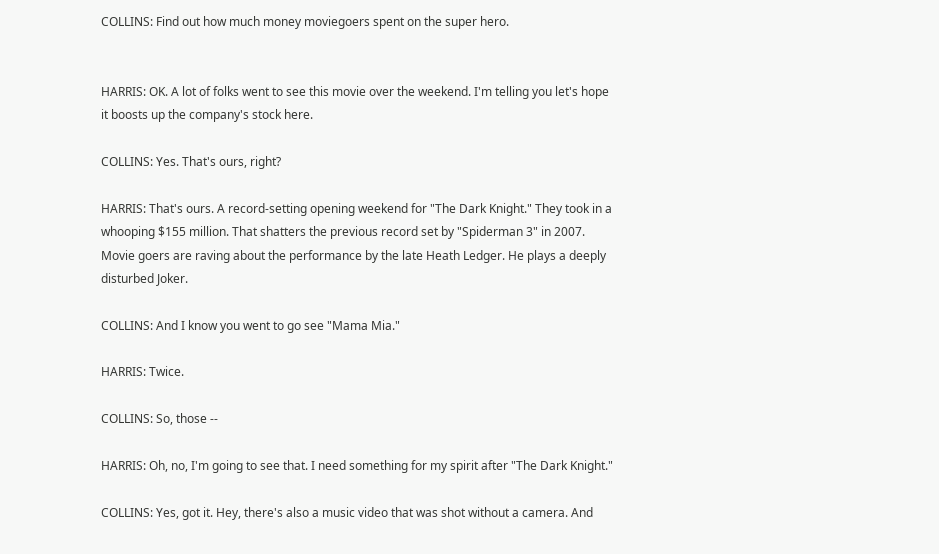COLLINS: Find out how much money moviegoers spent on the super hero.


HARRIS: OK. A lot of folks went to see this movie over the weekend. I'm telling you let's hope it boosts up the company's stock here.

COLLINS: Yes. That's ours, right?

HARRIS: That's ours. A record-setting opening weekend for "The Dark Knight." They took in a whooping $155 million. That shatters the previous record set by "Spiderman 3" in 2007. Movie goers are raving about the performance by the late Heath Ledger. He plays a deeply disturbed Joker.

COLLINS: And I know you went to go see "Mama Mia."

HARRIS: Twice.

COLLINS: So, those --

HARRIS: Oh, no, I'm going to see that. I need something for my spirit after "The Dark Knight."

COLLINS: Yes, got it. Hey, there's also a music video that was shot without a camera. And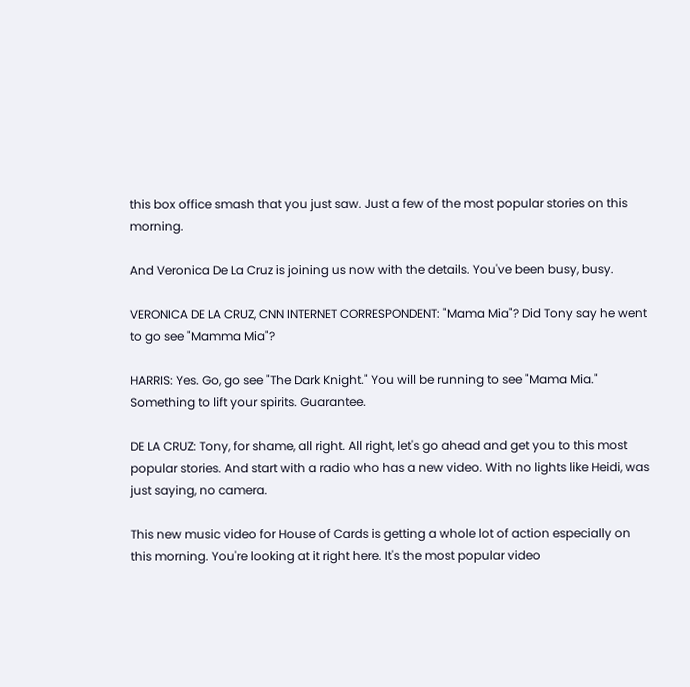this box office smash that you just saw. Just a few of the most popular stories on this morning.

And Veronica De La Cruz is joining us now with the details. You've been busy, busy.

VERONICA DE LA CRUZ, CNN INTERNET CORRESPONDENT: "Mama Mia"? Did Tony say he went to go see "Mamma Mia"?

HARRIS: Yes. Go, go see "The Dark Knight." You will be running to see "Mama Mia." Something to lift your spirits. Guarantee.

DE LA CRUZ: Tony, for shame, all right. All right, let's go ahead and get you to this most popular stories. And start with a radio who has a new video. With no lights like Heidi, was just saying, no camera.

This new music video for House of Cards is getting a whole lot of action especially on this morning. You're looking at it right here. It's the most popular video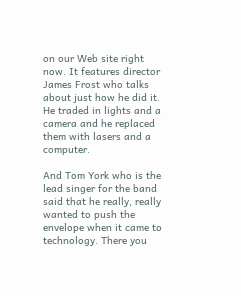on our Web site right now. It features director James Frost who talks about just how he did it. He traded in lights and a camera and he replaced them with lasers and a computer.

And Tom York who is the lead singer for the band said that he really, really wanted to push the envelope when it came to technology. There you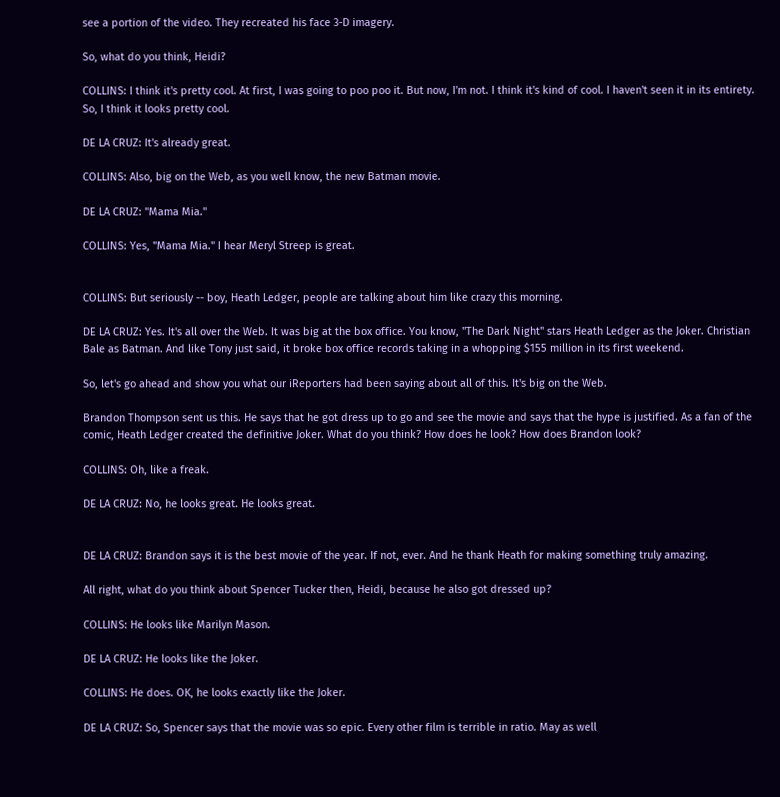see a portion of the video. They recreated his face 3-D imagery.

So, what do you think, Heidi?

COLLINS: I think it's pretty cool. At first, I was going to poo poo it. But now, I'm not. I think it's kind of cool. I haven't seen it in its entirety. So, I think it looks pretty cool.

DE LA CRUZ: It's already great.

COLLINS: Also, big on the Web, as you well know, the new Batman movie.

DE LA CRUZ: "Mama Mia."

COLLINS: Yes, "Mama Mia." I hear Meryl Streep is great.


COLLINS: But seriously -- boy, Heath Ledger, people are talking about him like crazy this morning.

DE LA CRUZ: Yes. It's all over the Web. It was big at the box office. You know, "The Dark Night" stars Heath Ledger as the Joker. Christian Bale as Batman. And like Tony just said, it broke box office records taking in a whopping $155 million in its first weekend.

So, let's go ahead and show you what our iReporters had been saying about all of this. It's big on the Web.

Brandon Thompson sent us this. He says that he got dress up to go and see the movie and says that the hype is justified. As a fan of the comic, Heath Ledger created the definitive Joker. What do you think? How does he look? How does Brandon look?

COLLINS: Oh, like a freak.

DE LA CRUZ: No, he looks great. He looks great.


DE LA CRUZ: Brandon says it is the best movie of the year. If not, ever. And he thank Heath for making something truly amazing.

All right, what do you think about Spencer Tucker then, Heidi, because he also got dressed up?

COLLINS: He looks like Marilyn Mason.

DE LA CRUZ: He looks like the Joker.

COLLINS: He does. OK, he looks exactly like the Joker.

DE LA CRUZ: So, Spencer says that the movie was so epic. Every other film is terrible in ratio. May as well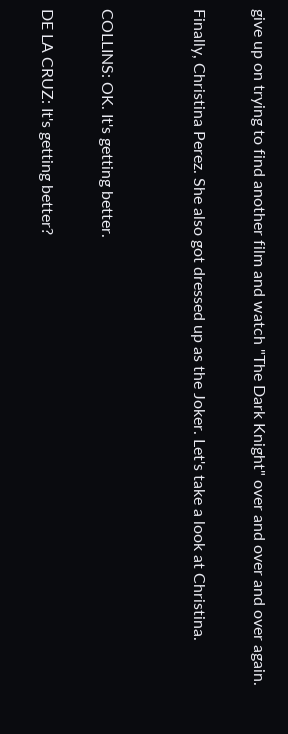give up on trying to find another film and watch "The Dark Knight" over and over and over again.

Finally, Christina Perez. She also got dressed up as the Joker. Let's take a look at Christina.


COLLINS: OK. It's getting better.

DE LA CRUZ: It's getting better?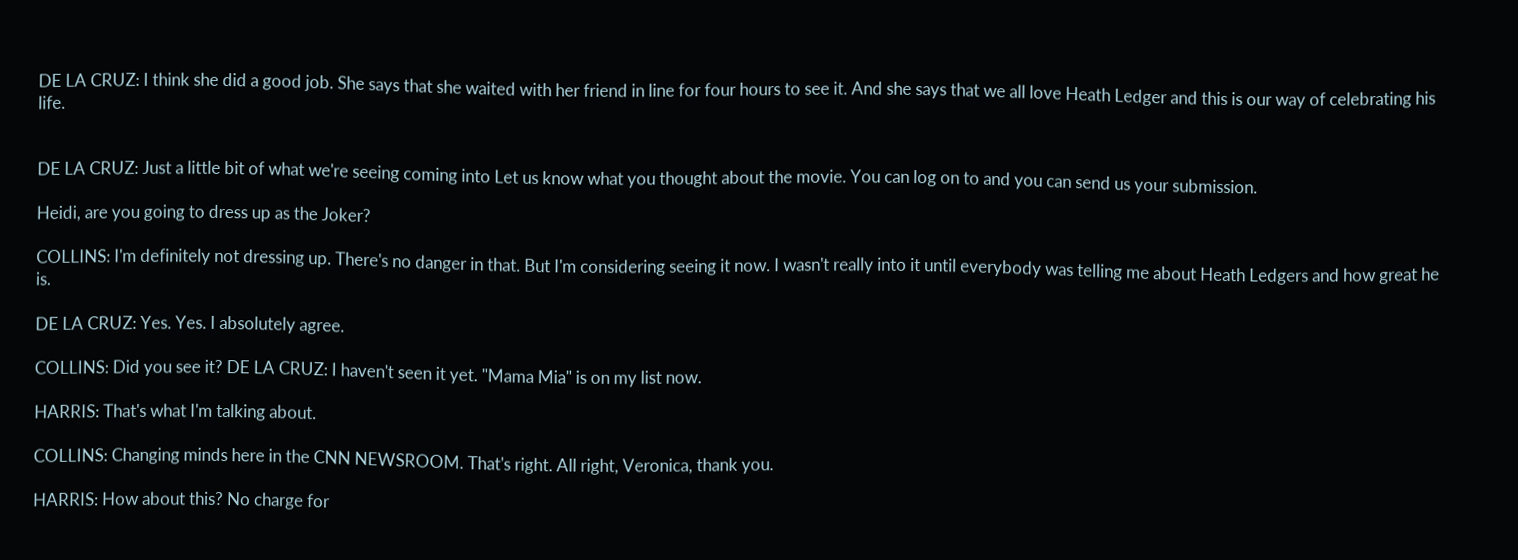DE LA CRUZ: I think she did a good job. She says that she waited with her friend in line for four hours to see it. And she says that we all love Heath Ledger and this is our way of celebrating his life.


DE LA CRUZ: Just a little bit of what we're seeing coming into Let us know what you thought about the movie. You can log on to and you can send us your submission.

Heidi, are you going to dress up as the Joker?

COLLINS: I'm definitely not dressing up. There's no danger in that. But I'm considering seeing it now. I wasn't really into it until everybody was telling me about Heath Ledgers and how great he is.

DE LA CRUZ: Yes. Yes. I absolutely agree.

COLLINS: Did you see it? DE LA CRUZ: I haven't seen it yet. "Mama Mia" is on my list now.

HARRIS: That's what I'm talking about.

COLLINS: Changing minds here in the CNN NEWSROOM. That's right. All right, Veronica, thank you.

HARRIS: How about this? No charge for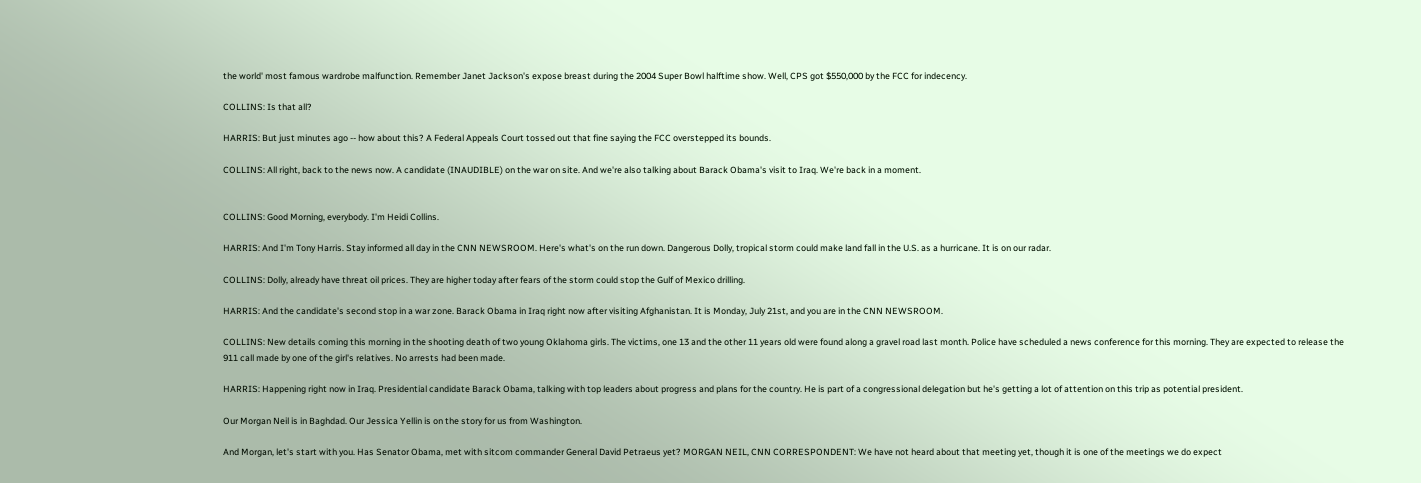the world' most famous wardrobe malfunction. Remember Janet Jackson's expose breast during the 2004 Super Bowl halftime show. Well, CPS got $550,000 by the FCC for indecency.

COLLINS: Is that all?

HARRIS: But just minutes ago -- how about this? A Federal Appeals Court tossed out that fine saying the FCC overstepped its bounds.

COLLINS: All right, back to the news now. A candidate (INAUDIBLE) on the war on site. And we're also talking about Barack Obama's visit to Iraq. We're back in a moment.


COLLINS: Good Morning, everybody. I'm Heidi Collins.

HARRIS: And I'm Tony Harris. Stay informed all day in the CNN NEWSROOM. Here's what's on the run down. Dangerous Dolly, tropical storm could make land fall in the U.S. as a hurricane. It is on our radar.

COLLINS: Dolly, already have threat oil prices. They are higher today after fears of the storm could stop the Gulf of Mexico drilling.

HARRIS: And the candidate's second stop in a war zone. Barack Obama in Iraq right now after visiting Afghanistan. It is Monday, July 21st, and you are in the CNN NEWSROOM.

COLLINS: New details coming this morning in the shooting death of two young Oklahoma girls. The victims, one 13 and the other 11 years old were found along a gravel road last month. Police have scheduled a news conference for this morning. They are expected to release the 911 call made by one of the girl's relatives. No arrests had been made.

HARRIS: Happening right now in Iraq. Presidential candidate Barack Obama, talking with top leaders about progress and plans for the country. He is part of a congressional delegation but he's getting a lot of attention on this trip as potential president.

Our Morgan Neil is in Baghdad. Our Jessica Yellin is on the story for us from Washington.

And Morgan, let's start with you. Has Senator Obama, met with sitcom commander General David Petraeus yet? MORGAN NEIL, CNN CORRESPONDENT: We have not heard about that meeting yet, though it is one of the meetings we do expect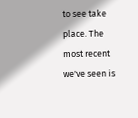to see take place. The most recent we've seen is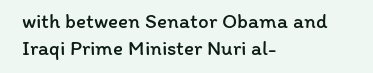with between Senator Obama and Iraqi Prime Minister Nuri al-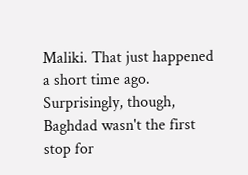Maliki. That just happened a short time ago. Surprisingly, though, Baghdad wasn't the first stop for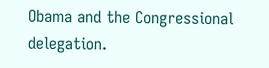Obama and the Congressional delegation.